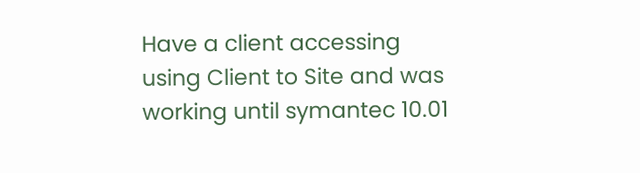Have a client accessing using Client to Site and was working until symantec 10.01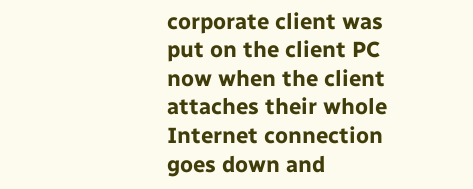corporate client was put on the client PC now when the client attaches their whole Internet connection goes down and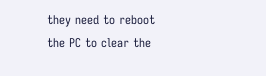they need to reboot the PC to clear the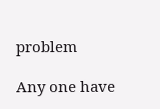problem

Any one have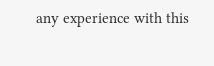any experience with this